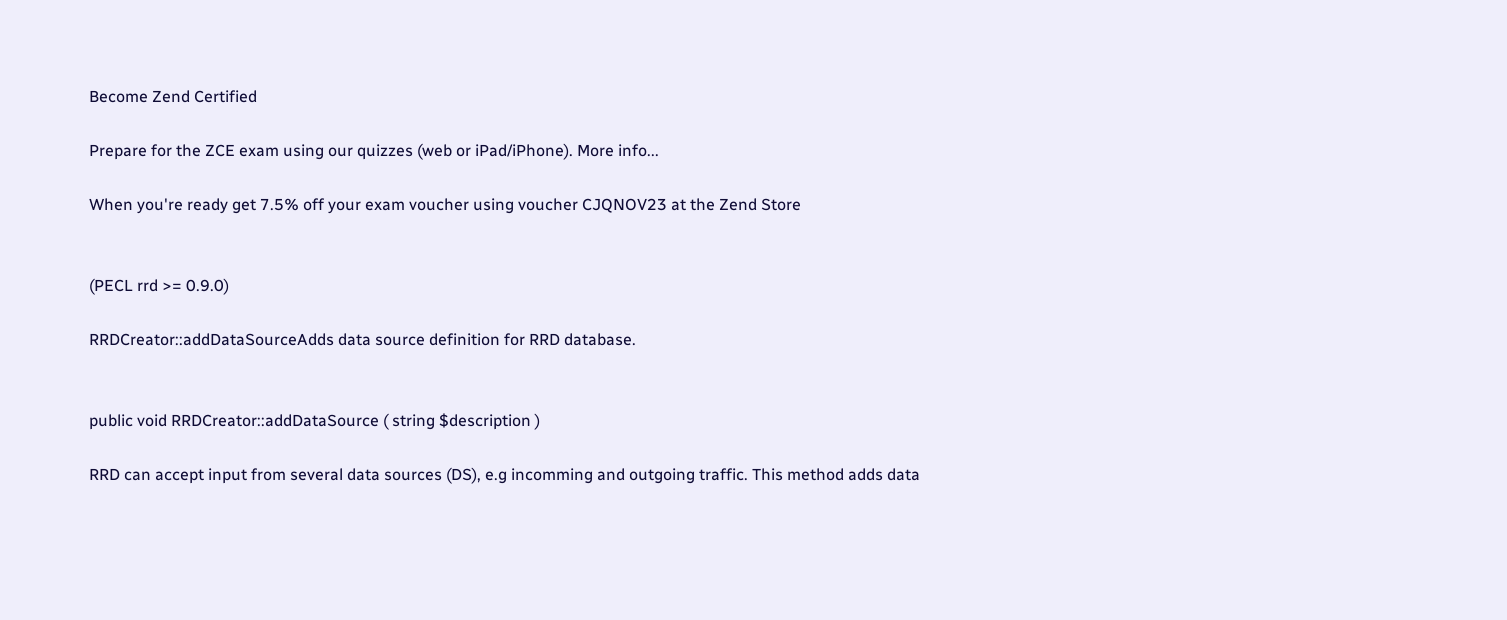Become Zend Certified

Prepare for the ZCE exam using our quizzes (web or iPad/iPhone). More info...

When you're ready get 7.5% off your exam voucher using voucher CJQNOV23 at the Zend Store


(PECL rrd >= 0.9.0)

RRDCreator::addDataSourceAdds data source definition for RRD database.


public void RRDCreator::addDataSource ( string $description )

RRD can accept input from several data sources (DS), e.g incomming and outgoing traffic. This method adds data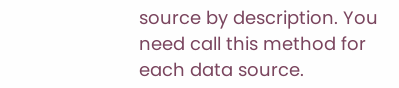source by description. You need call this method for each data source.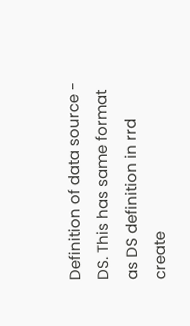Definition of data source - DS. This has same format as DS definition in rrd create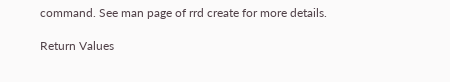command. See man page of rrd create for more details.

Return Values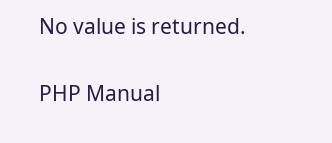No value is returned.

PHP Manual